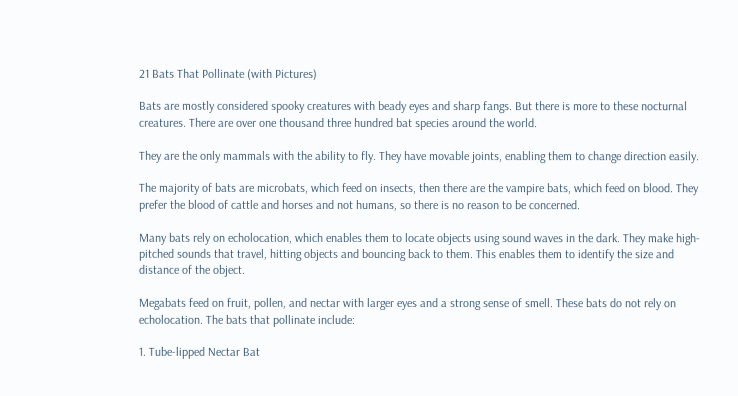21 Bats That Pollinate (with Pictures)

Bats are mostly considered spooky creatures with beady eyes and sharp fangs. But there is more to these nocturnal creatures. There are over one thousand three hundred bat species around the world.

They are the only mammals with the ability to fly. They have movable joints, enabling them to change direction easily.

The majority of bats are microbats, which feed on insects, then there are the vampire bats, which feed on blood. They prefer the blood of cattle and horses and not humans, so there is no reason to be concerned.

Many bats rely on echolocation, which enables them to locate objects using sound waves in the dark. They make high-pitched sounds that travel, hitting objects and bouncing back to them. This enables them to identify the size and distance of the object.

Megabats feed on fruit, pollen, and nectar with larger eyes and a strong sense of smell. These bats do not rely on echolocation. The bats that pollinate include:

1. Tube-lipped Nectar Bat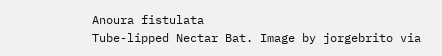Anoura fistulata
Tube-lipped Nectar Bat. Image by jorgebrito via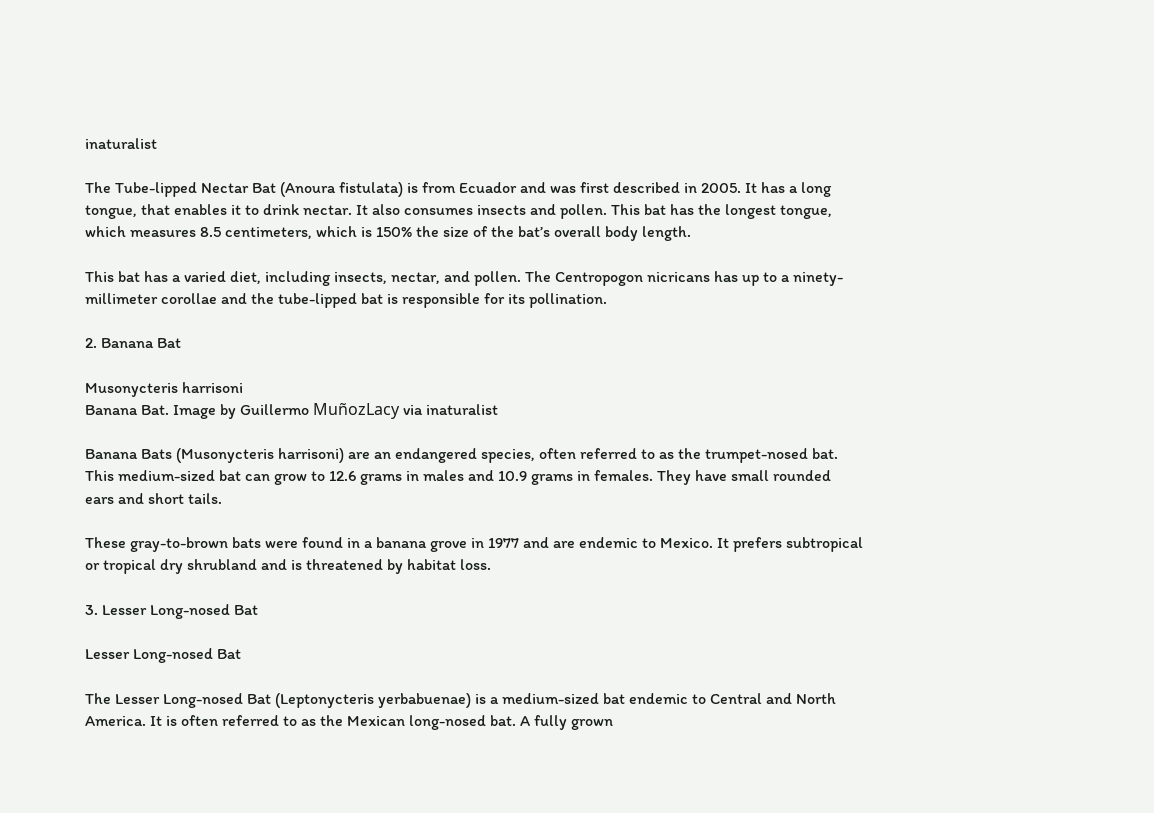inaturalist

The Tube-lipped Nectar Bat (Anoura fistulata) is from Ecuador and was first described in 2005. It has a long tongue, that enables it to drink nectar. It also consumes insects and pollen. This bat has the longest tongue, which measures 8.5 centimeters, which is 150% the size of the bat’s overall body length.

This bat has a varied diet, including insects, nectar, and pollen. The Centropogon nicricans has up to a ninety-millimeter corollae and the tube-lipped bat is responsible for its pollination.

2. Banana Bat

Musonycteris harrisoni
Banana Bat. Image by Guillermo MuñozLacy via inaturalist

Banana Bats (Musonycteris harrisoni) are an endangered species, often referred to as the trumpet-nosed bat. This medium-sized bat can grow to 12.6 grams in males and 10.9 grams in females. They have small rounded ears and short tails.

These gray-to-brown bats were found in a banana grove in 1977 and are endemic to Mexico. It prefers subtropical or tropical dry shrubland and is threatened by habitat loss.

3. Lesser Long-nosed Bat

Lesser Long-nosed Bat

The Lesser Long-nosed Bat (Leptonycteris yerbabuenae) is a medium-sized bat endemic to Central and North America. It is often referred to as the Mexican long-nosed bat. A fully grown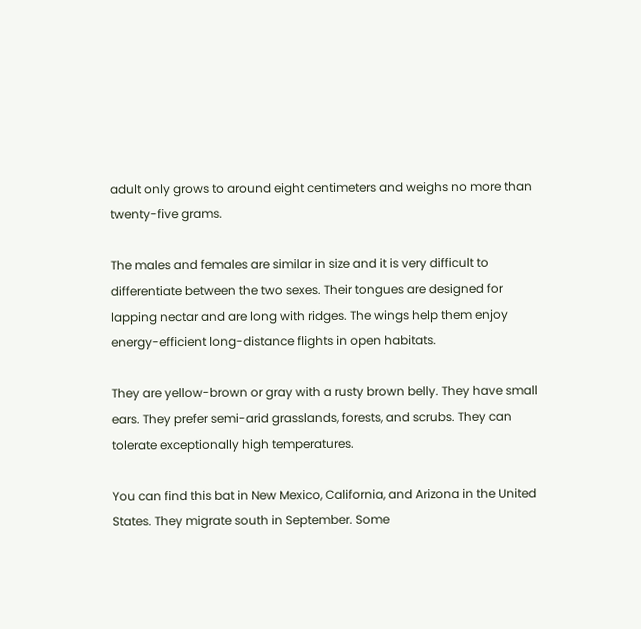adult only grows to around eight centimeters and weighs no more than twenty-five grams.

The males and females are similar in size and it is very difficult to differentiate between the two sexes. Their tongues are designed for lapping nectar and are long with ridges. The wings help them enjoy energy-efficient long-distance flights in open habitats.

They are yellow-brown or gray with a rusty brown belly. They have small ears. They prefer semi-arid grasslands, forests, and scrubs. They can tolerate exceptionally high temperatures.

You can find this bat in New Mexico, California, and Arizona in the United States. They migrate south in September. Some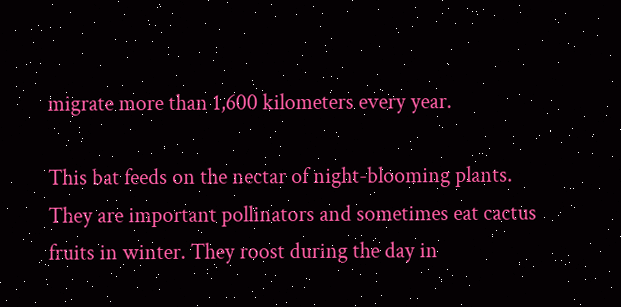migrate more than 1,600 kilometers every year.

This bat feeds on the nectar of night-blooming plants. They are important pollinators and sometimes eat cactus fruits in winter. They roost during the day in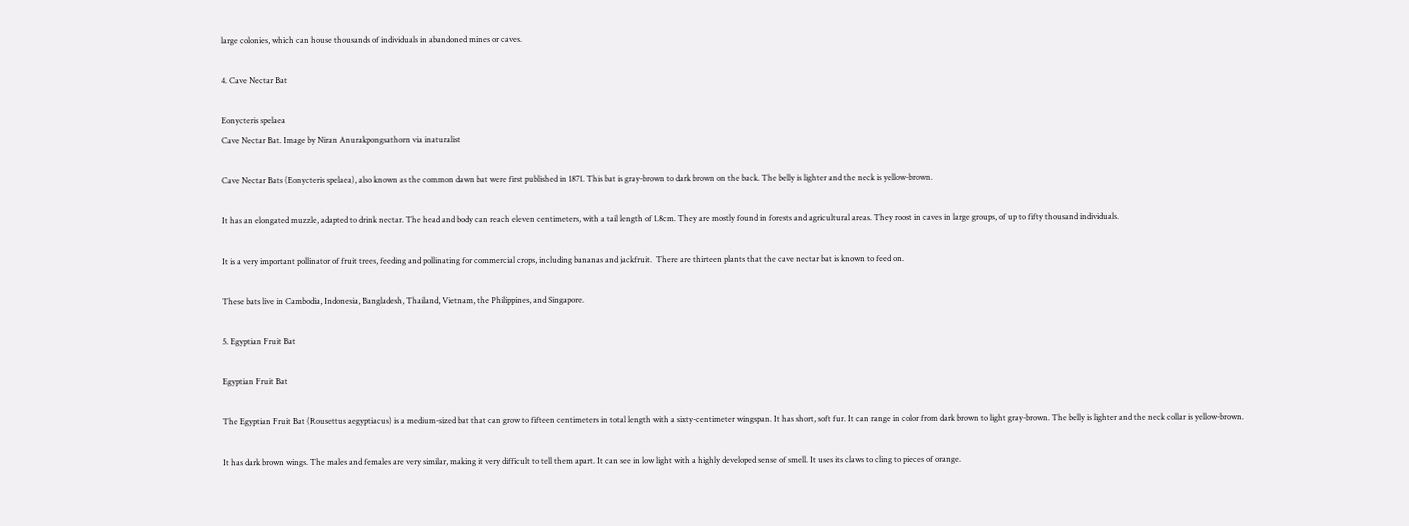large colonies, which can house thousands of individuals in abandoned mines or caves.

4. Cave Nectar Bat

Eonycteris spelaea
Cave Nectar Bat. Image by Niran Anurakpongsathorn via inaturalist

Cave Nectar Bats (Eonycteris spelaea), also known as the common dawn bat were first published in 1871. This bat is gray-brown to dark brown on the back. The belly is lighter and the neck is yellow-brown.

It has an elongated muzzle, adapted to drink nectar. The head and body can reach eleven centimeters, with a tail length of 1.8cm. They are mostly found in forests and agricultural areas. They roost in caves in large groups, of up to fifty thousand individuals.

It is a very important pollinator of fruit trees, feeding and pollinating for commercial crops, including bananas and jackfruit.  There are thirteen plants that the cave nectar bat is known to feed on.

These bats live in Cambodia, Indonesia, Bangladesh, Thailand, Vietnam, the Philippines, and Singapore.

5. Egyptian Fruit Bat

Egyptian Fruit Bat

The Egyptian Fruit Bat (Rousettus aegyptiacus) is a medium-sized bat that can grow to fifteen centimeters in total length with a sixty-centimeter wingspan. It has short, soft fur. It can range in color from dark brown to light gray-brown. The belly is lighter and the neck collar is yellow-brown.

It has dark brown wings. The males and females are very similar, making it very difficult to tell them apart. It can see in low light with a highly developed sense of smell. It uses its claws to cling to pieces of orange.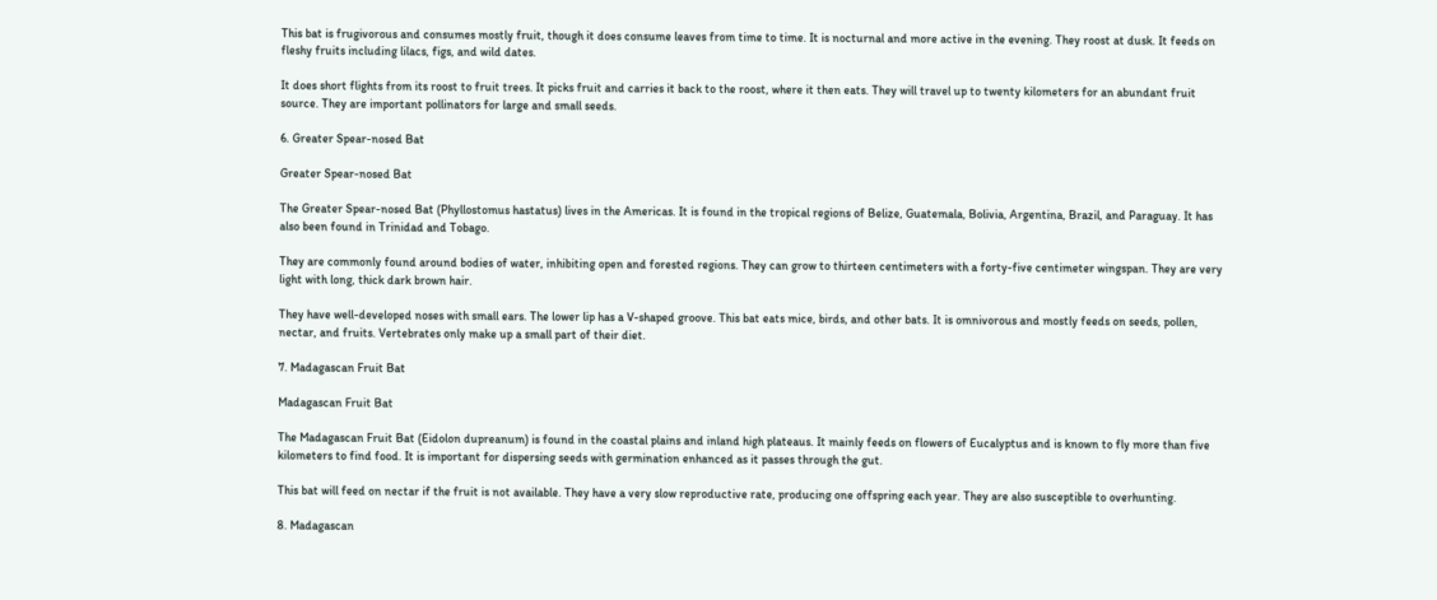This bat is frugivorous and consumes mostly fruit, though it does consume leaves from time to time. It is nocturnal and more active in the evening. They roost at dusk. It feeds on fleshy fruits including lilacs, figs, and wild dates.

It does short flights from its roost to fruit trees. It picks fruit and carries it back to the roost, where it then eats. They will travel up to twenty kilometers for an abundant fruit source. They are important pollinators for large and small seeds.

6. Greater Spear-nosed Bat

Greater Spear-nosed Bat

The Greater Spear-nosed Bat (Phyllostomus hastatus) lives in the Americas. It is found in the tropical regions of Belize, Guatemala, Bolivia, Argentina, Brazil, and Paraguay. It has also been found in Trinidad and Tobago.

They are commonly found around bodies of water, inhibiting open and forested regions. They can grow to thirteen centimeters with a forty-five centimeter wingspan. They are very light with long, thick dark brown hair.

They have well-developed noses with small ears. The lower lip has a V-shaped groove. This bat eats mice, birds, and other bats. It is omnivorous and mostly feeds on seeds, pollen, nectar, and fruits. Vertebrates only make up a small part of their diet.

7. Madagascan Fruit Bat

Madagascan Fruit Bat

The Madagascan Fruit Bat (Eidolon dupreanum) is found in the coastal plains and inland high plateaus. It mainly feeds on flowers of Eucalyptus and is known to fly more than five kilometers to find food. It is important for dispersing seeds with germination enhanced as it passes through the gut.

This bat will feed on nectar if the fruit is not available. They have a very slow reproductive rate, producing one offspring each year. They are also susceptible to overhunting.

8. Madagascan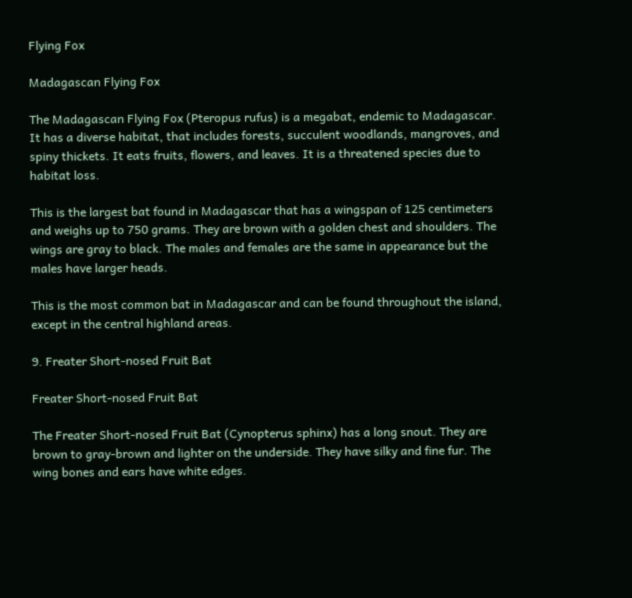Flying Fox

Madagascan Flying Fox

The Madagascan Flying Fox (Pteropus rufus) is a megabat, endemic to Madagascar. It has a diverse habitat, that includes forests, succulent woodlands, mangroves, and spiny thickets. It eats fruits, flowers, and leaves. It is a threatened species due to habitat loss.

This is the largest bat found in Madagascar that has a wingspan of 125 centimeters and weighs up to 750 grams. They are brown with a golden chest and shoulders. The wings are gray to black. The males and females are the same in appearance but the males have larger heads.

This is the most common bat in Madagascar and can be found throughout the island, except in the central highland areas.

9. Freater Short-nosed Fruit Bat

Freater Short-nosed Fruit Bat

The Freater Short-nosed Fruit Bat (Cynopterus sphinx) has a long snout. They are brown to gray-brown and lighter on the underside. They have silky and fine fur. The wing bones and ears have white edges.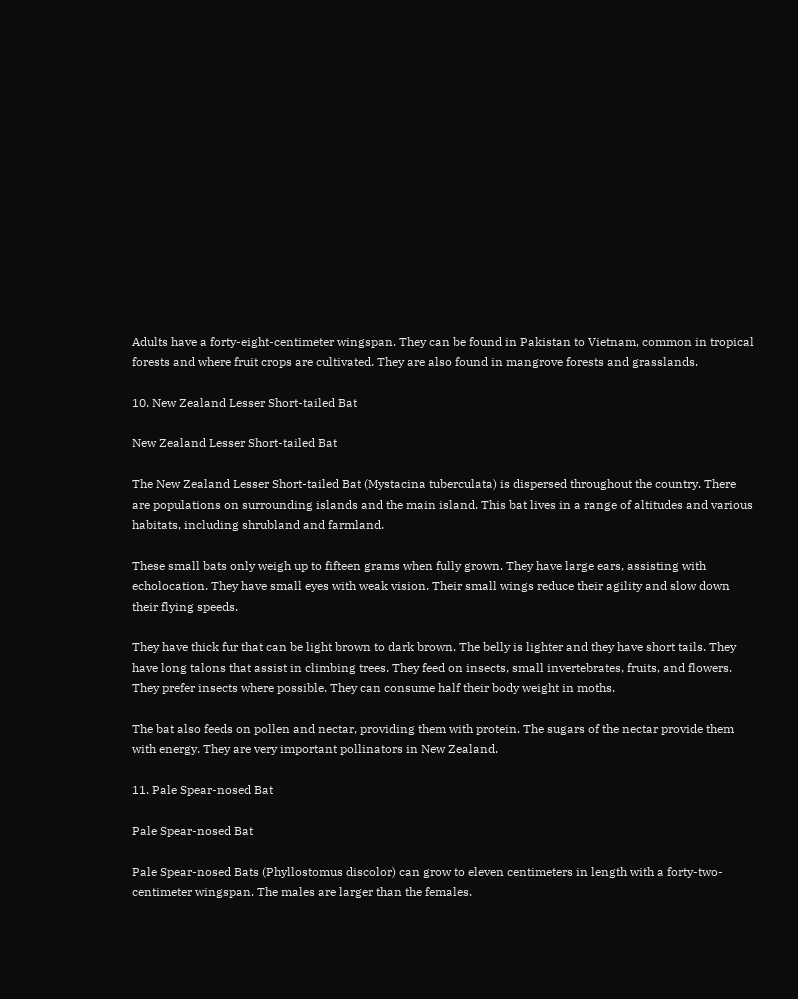Adults have a forty-eight-centimeter wingspan. They can be found in Pakistan to Vietnam, common in tropical forests and where fruit crops are cultivated. They are also found in mangrove forests and grasslands.

10. New Zealand Lesser Short-tailed Bat

New Zealand Lesser Short-tailed Bat

The New Zealand Lesser Short-tailed Bat (Mystacina tuberculata) is dispersed throughout the country. There are populations on surrounding islands and the main island. This bat lives in a range of altitudes and various habitats, including shrubland and farmland.

These small bats only weigh up to fifteen grams when fully grown. They have large ears, assisting with echolocation. They have small eyes with weak vision. Their small wings reduce their agility and slow down their flying speeds.

They have thick fur that can be light brown to dark brown. The belly is lighter and they have short tails. They have long talons that assist in climbing trees. They feed on insects, small invertebrates, fruits, and flowers. They prefer insects where possible. They can consume half their body weight in moths.

The bat also feeds on pollen and nectar, providing them with protein. The sugars of the nectar provide them with energy. They are very important pollinators in New Zealand.

11. Pale Spear-nosed Bat

Pale Spear-nosed Bat

Pale Spear-nosed Bats (Phyllostomus discolor) can grow to eleven centimeters in length with a forty-two-centimeter wingspan. The males are larger than the females.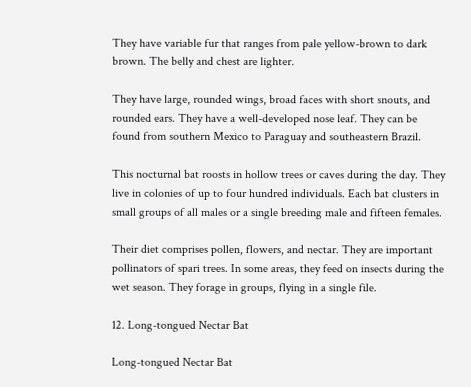They have variable fur that ranges from pale yellow-brown to dark brown. The belly and chest are lighter.

They have large, rounded wings, broad faces with short snouts, and rounded ears. They have a well-developed nose leaf. They can be found from southern Mexico to Paraguay and southeastern Brazil.

This nocturnal bat roosts in hollow trees or caves during the day. They live in colonies of up to four hundred individuals. Each bat clusters in small groups of all males or a single breeding male and fifteen females.

Their diet comprises pollen, flowers, and nectar. They are important pollinators of spari trees. In some areas, they feed on insects during the wet season. They forage in groups, flying in a single file.

12. Long-tongued Nectar Bat

Long-tongued Nectar Bat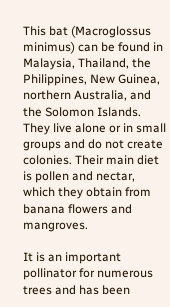This bat (Macroglossus minimus) can be found in Malaysia, Thailand, the Philippines, New Guinea, northern Australia, and the Solomon Islands. They live alone or in small groups and do not create colonies. Their main diet is pollen and nectar, which they obtain from banana flowers and mangroves.

It is an important pollinator for numerous trees and has been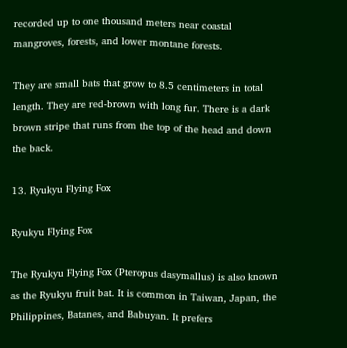recorded up to one thousand meters near coastal mangroves, forests, and lower montane forests.

They are small bats that grow to 8.5 centimeters in total length. They are red-brown with long fur. There is a dark brown stripe that runs from the top of the head and down the back.

13. Ryukyu Flying Fox

Ryukyu Flying Fox

The Ryukyu Flying Fox (Pteropus dasymallus) is also known as the Ryukyu fruit bat. It is common in Taiwan, Japan, the Philippines, Batanes, and Babuyan. It prefers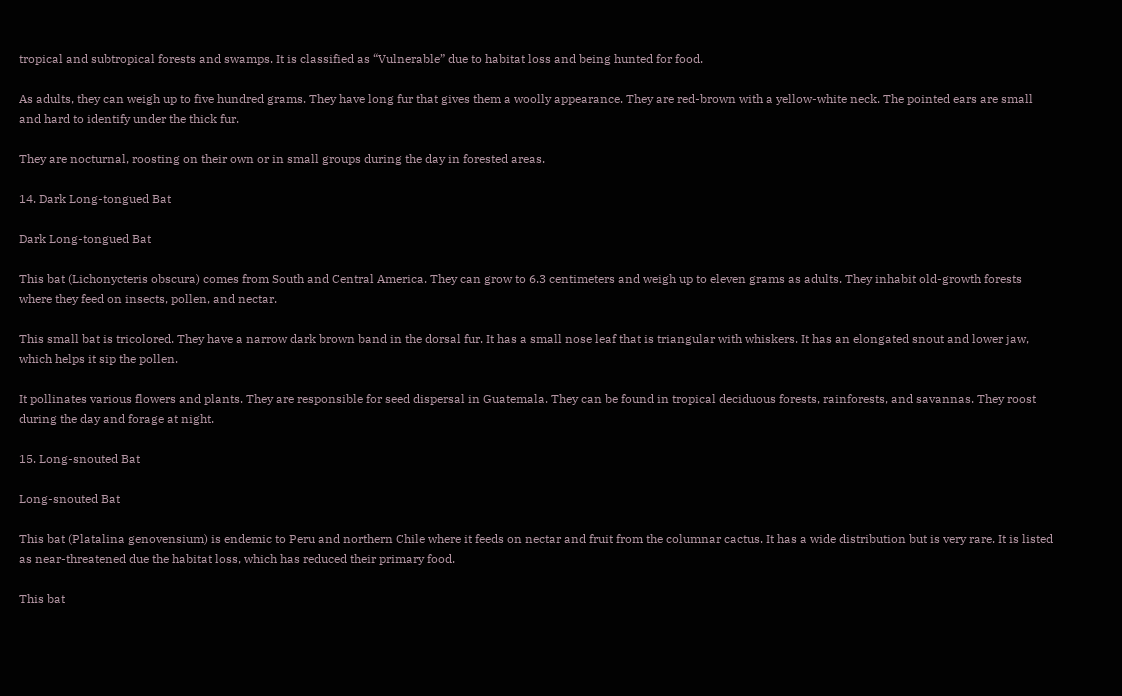tropical and subtropical forests and swamps. It is classified as “Vulnerable” due to habitat loss and being hunted for food.

As adults, they can weigh up to five hundred grams. They have long fur that gives them a woolly appearance. They are red-brown with a yellow-white neck. The pointed ears are small and hard to identify under the thick fur.

They are nocturnal, roosting on their own or in small groups during the day in forested areas.

14. Dark Long-tongued Bat

Dark Long-tongued Bat

This bat (Lichonycteris obscura) comes from South and Central America. They can grow to 6.3 centimeters and weigh up to eleven grams as adults. They inhabit old-growth forests where they feed on insects, pollen, and nectar.

This small bat is tricolored. They have a narrow dark brown band in the dorsal fur. It has a small nose leaf that is triangular with whiskers. It has an elongated snout and lower jaw, which helps it sip the pollen.

It pollinates various flowers and plants. They are responsible for seed dispersal in Guatemala. They can be found in tropical deciduous forests, rainforests, and savannas. They roost during the day and forage at night.

15. Long-snouted Bat

Long-snouted Bat

This bat (Platalina genovensium) is endemic to Peru and northern Chile where it feeds on nectar and fruit from the columnar cactus. It has a wide distribution but is very rare. It is listed as near-threatened due the habitat loss, which has reduced their primary food.

This bat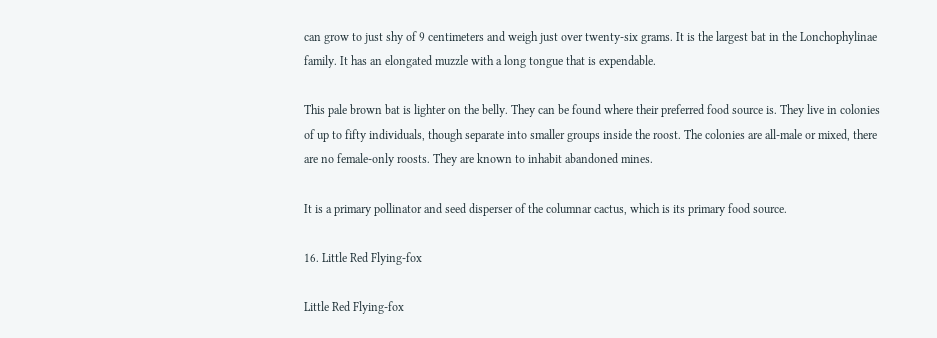can grow to just shy of 9 centimeters and weigh just over twenty-six grams. It is the largest bat in the Lonchophylinae family. It has an elongated muzzle with a long tongue that is expendable.

This pale brown bat is lighter on the belly. They can be found where their preferred food source is. They live in colonies of up to fifty individuals, though separate into smaller groups inside the roost. The colonies are all-male or mixed, there are no female-only roosts. They are known to inhabit abandoned mines.

It is a primary pollinator and seed disperser of the columnar cactus, which is its primary food source.

16. Little Red Flying-fox

Little Red Flying-fox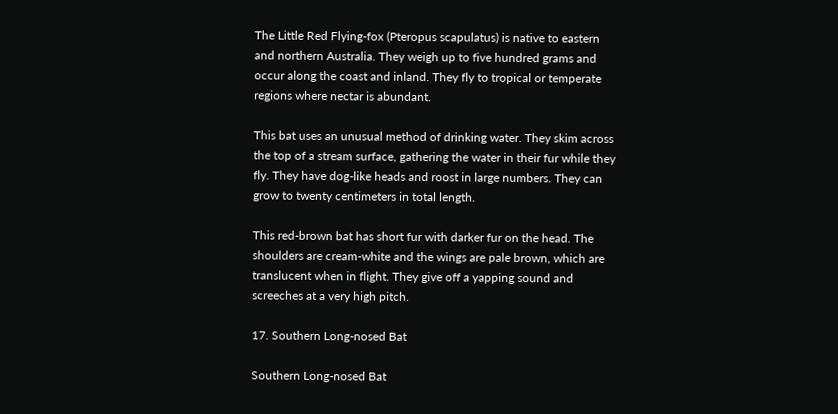The Little Red Flying-fox (Pteropus scapulatus) is native to eastern and northern Australia. They weigh up to five hundred grams and occur along the coast and inland. They fly to tropical or temperate regions where nectar is abundant.

This bat uses an unusual method of drinking water. They skim across the top of a stream surface, gathering the water in their fur while they fly. They have dog-like heads and roost in large numbers. They can grow to twenty centimeters in total length.

This red-brown bat has short fur with darker fur on the head. The shoulders are cream-white and the wings are pale brown, which are translucent when in flight. They give off a yapping sound and screeches at a very high pitch.

17. Southern Long-nosed Bat

Southern Long-nosed Bat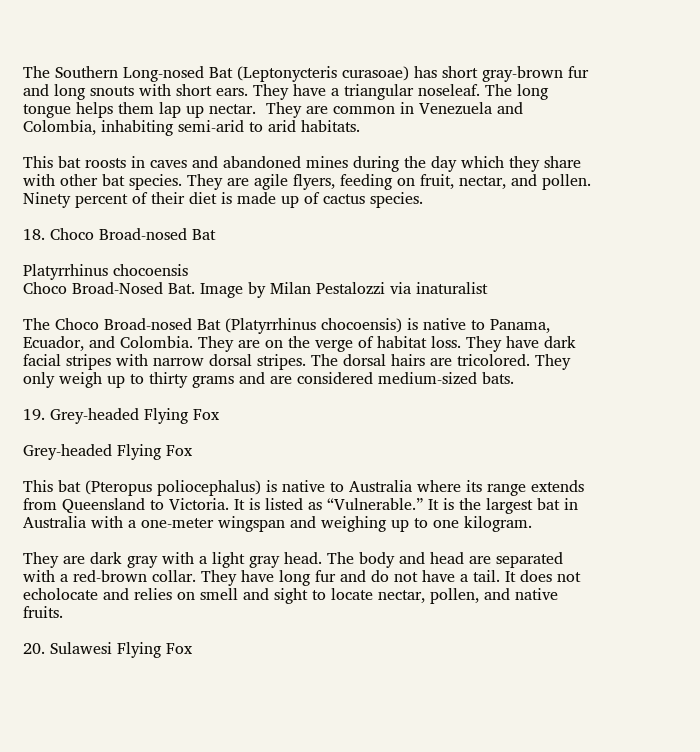The Southern Long-nosed Bat (Leptonycteris curasoae) has short gray-brown fur and long snouts with short ears. They have a triangular noseleaf. The long tongue helps them lap up nectar.  They are common in Venezuela and Colombia, inhabiting semi-arid to arid habitats.

This bat roosts in caves and abandoned mines during the day which they share with other bat species. They are agile flyers, feeding on fruit, nectar, and pollen. Ninety percent of their diet is made up of cactus species.

18. Choco Broad-nosed Bat

Platyrrhinus chocoensis
Choco Broad-Nosed Bat. Image by Milan Pestalozzi via inaturalist

The Choco Broad-nosed Bat (Platyrrhinus chocoensis) is native to Panama, Ecuador, and Colombia. They are on the verge of habitat loss. They have dark facial stripes with narrow dorsal stripes. The dorsal hairs are tricolored. They only weigh up to thirty grams and are considered medium-sized bats.

19. Grey-headed Flying Fox

Grey-headed Flying Fox

This bat (Pteropus poliocephalus) is native to Australia where its range extends from Queensland to Victoria. It is listed as “Vulnerable.” It is the largest bat in Australia with a one-meter wingspan and weighing up to one kilogram.

They are dark gray with a light gray head. The body and head are separated with a red-brown collar. They have long fur and do not have a tail. It does not echolocate and relies on smell and sight to locate nectar, pollen, and native fruits.

20. Sulawesi Flying Fox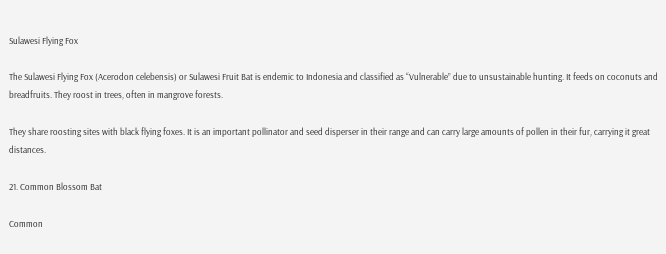Sulawesi Flying Fox

The Sulawesi Flying Fox (Acerodon celebensis) or Sulawesi Fruit Bat is endemic to Indonesia and classified as “Vulnerable” due to unsustainable hunting. It feeds on coconuts and breadfruits. They roost in trees, often in mangrove forests.

They share roosting sites with black flying foxes. It is an important pollinator and seed disperser in their range and can carry large amounts of pollen in their fur, carrying it great distances.

21. Common Blossom Bat

Common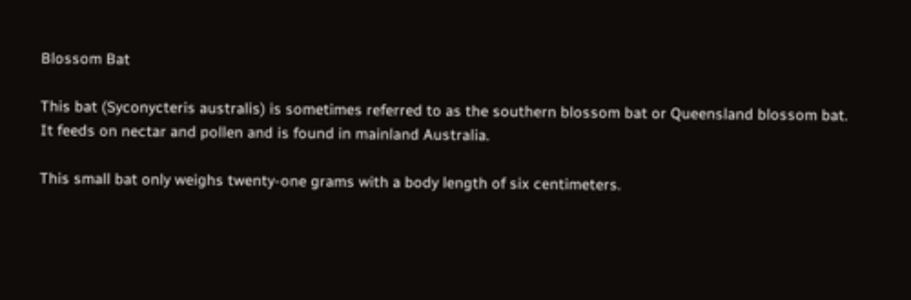Blossom Bat

This bat (Syconycteris australis) is sometimes referred to as the southern blossom bat or Queensland blossom bat. It feeds on nectar and pollen and is found in mainland Australia.

This small bat only weighs twenty-one grams with a body length of six centimeters.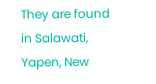They are found in Salawati, Yapen, New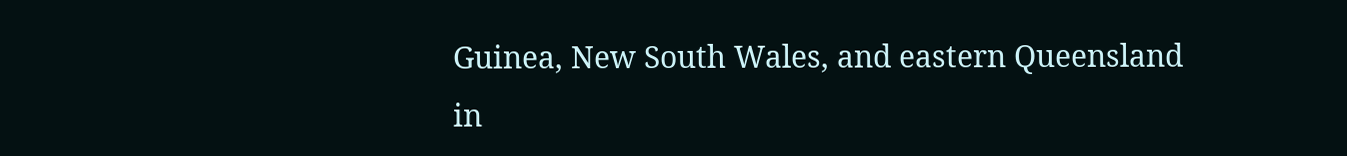Guinea, New South Wales, and eastern Queensland in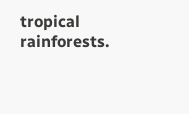tropical rainforests.